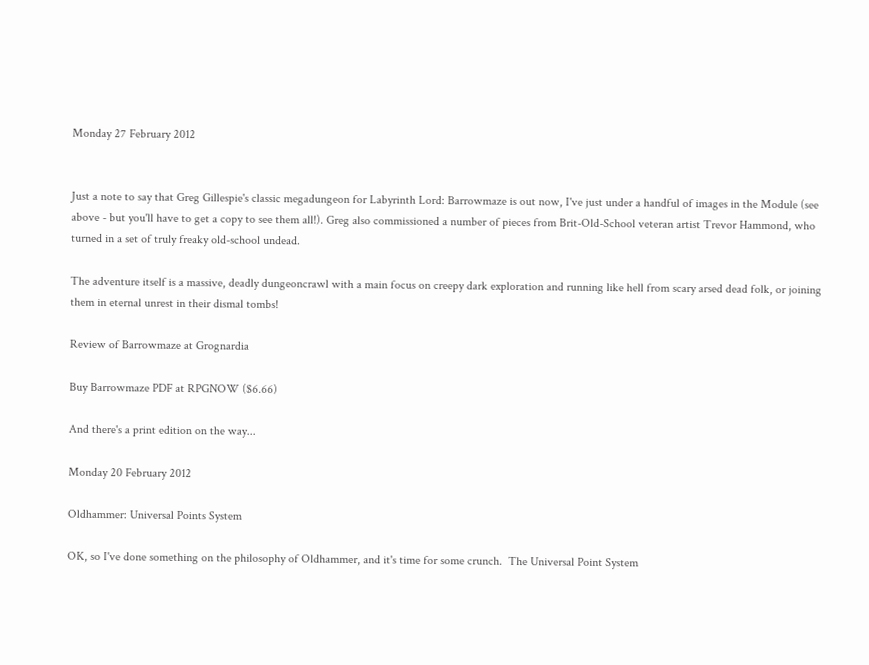Monday 27 February 2012


Just a note to say that Greg Gillespie's classic megadungeon for Labyrinth Lord: Barrowmaze is out now, I've just under a handful of images in the Module (see above - but you'll have to get a copy to see them all!). Greg also commissioned a number of pieces from Brit-Old-School veteran artist Trevor Hammond, who turned in a set of truly freaky old-school undead.

The adventure itself is a massive, deadly dungeoncrawl with a main focus on creepy dark exploration and running like hell from scary arsed dead folk, or joining them in eternal unrest in their dismal tombs!

Review of Barrowmaze at Grognardia

Buy Barrowmaze PDF at RPGNOW ($6.66)

And there's a print edition on the way...

Monday 20 February 2012

Oldhammer: Universal Points System

OK, so I've done something on the philosophy of Oldhammer, and it's time for some crunch.  The Universal Point System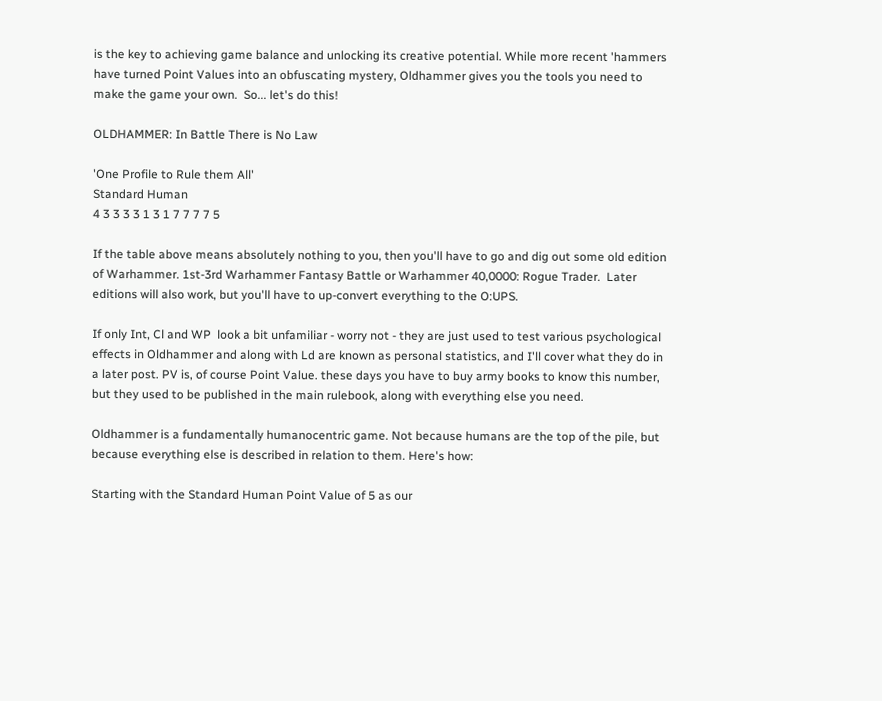is the key to achieving game balance and unlocking its creative potential. While more recent 'hammers have turned Point Values into an obfuscating mystery, Oldhammer gives you the tools you need to make the game your own.  So... let's do this!

OLDHAMMER: In Battle There is No Law

'One Profile to Rule them All'
Standard Human
4 3 3 3 3 1 3 1 7 7 7 7 5

If the table above means absolutely nothing to you, then you'll have to go and dig out some old edition of Warhammer. 1st-3rd Warhammer Fantasy Battle or Warhammer 40,0000: Rogue Trader.  Later editions will also work, but you'll have to up-convert everything to the O:UPS.

If only Int, Cl and WP  look a bit unfamiliar - worry not - they are just used to test various psychological effects in Oldhammer and along with Ld are known as personal statistics, and I'll cover what they do in a later post. PV is, of course Point Value. these days you have to buy army books to know this number, but they used to be published in the main rulebook, along with everything else you need.

Oldhammer is a fundamentally humanocentric game. Not because humans are the top of the pile, but because everything else is described in relation to them. Here's how:

Starting with the Standard Human Point Value of 5 as our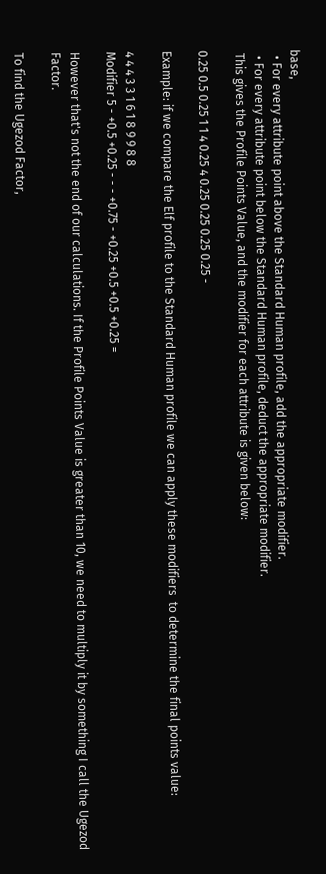base,
  • For every attribute point above the Standard Human profile, add the appropriate modifier.
  • For every attribute point below the Standard Human profile, deduct the appropriate modifier.
 This gives the Profile Points Value, and the modifier for each attribute is given below:

0.25 0.5 0.25 1 1 4 0.25 4 0.25 0.25 0.25 0.25 -

Example: if we compare the Elf profile to the Standard Human profile we can apply these modifiers  to determine the final points value:

4 4 4 3 3 1 6 1 8 9 9 8 8
Modifier 5 - +0.5 +0.25 - - - +0.75 - +0.25 +0.5 +0.5 +0.25 =

However that's not the end of our calculations. If the Profile Points Value is greater than 10, we need to multiply it by something I call the Ugezod Factor.

To find the Ugezod Factor,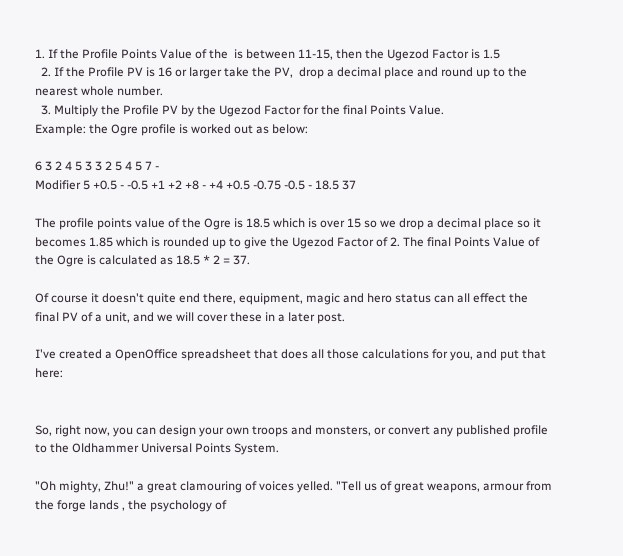1. If the Profile Points Value of the  is between 11-15, then the Ugezod Factor is 1.5
  2. If the Profile PV is 16 or larger take the PV,  drop a decimal place and round up to the nearest whole number.
  3. Multiply the Profile PV by the Ugezod Factor for the final Points Value.
Example: the Ogre profile is worked out as below:

6 3 2 4 5 3 3 2 5 4 5 7 -
Modifier 5 +0.5 - -0.5 +1 +2 +8 - +4 +0.5 -0.75 -0.5 - 18.5 37

The profile points value of the Ogre is 18.5 which is over 15 so we drop a decimal place so it becomes 1.85 which is rounded up to give the Ugezod Factor of 2. The final Points Value of the Ogre is calculated as 18.5 * 2 = 37.

Of course it doesn't quite end there, equipment, magic and hero status can all effect the final PV of a unit, and we will cover these in a later post.

I've created a OpenOffice spreadsheet that does all those calculations for you, and put that here:


So, right now, you can design your own troops and monsters, or convert any published profile to the Oldhammer Universal Points System.

"Oh mighty, Zhu!" a great clamouring of voices yelled. "Tell us of great weapons, armour from the forge lands , the psychology of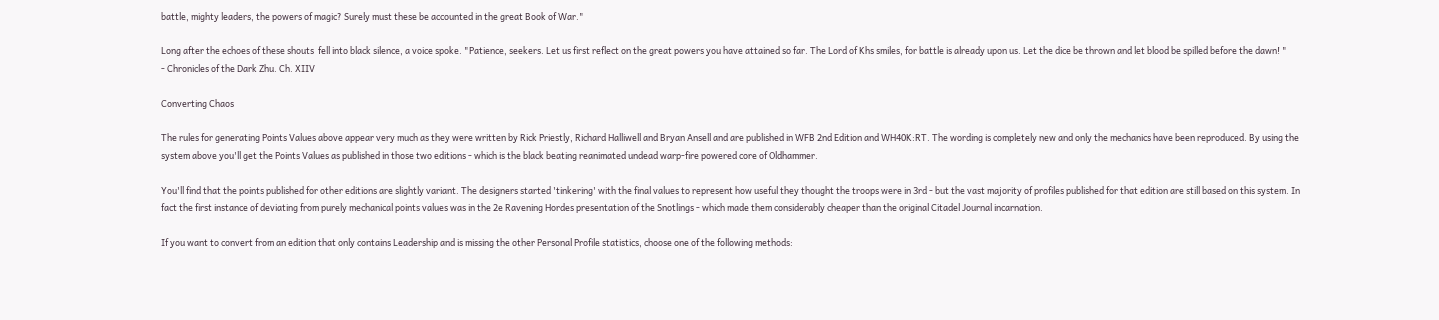battle, mighty leaders, the powers of magic? Surely must these be accounted in the great Book of War."

Long after the echoes of these shouts  fell into black silence, a voice spoke. "Patience, seekers. Let us first reflect on the great powers you have attained so far. The Lord of Khs smiles, for battle is already upon us. Let the dice be thrown and let blood be spilled before the dawn! "
- Chronicles of the Dark Zhu. Ch. XIIV

Converting Chaos

The rules for generating Points Values above appear very much as they were written by Rick Priestly, Richard Halliwell and Bryan Ansell and are published in WFB 2nd Edition and WH40K:RT. The wording is completely new and only the mechanics have been reproduced. By using the system above you'll get the Points Values as published in those two editions - which is the black beating reanimated undead warp-fire powered core of Oldhammer.

You'll find that the points published for other editions are slightly variant. The designers started 'tinkering' with the final values to represent how useful they thought the troops were in 3rd - but the vast majority of profiles published for that edition are still based on this system. In fact the first instance of deviating from purely mechanical points values was in the 2e Ravening Hordes presentation of the Snotlings - which made them considerably cheaper than the original Citadel Journal incarnation.

If you want to convert from an edition that only contains Leadership and is missing the other Personal Profile statistics, choose one of the following methods: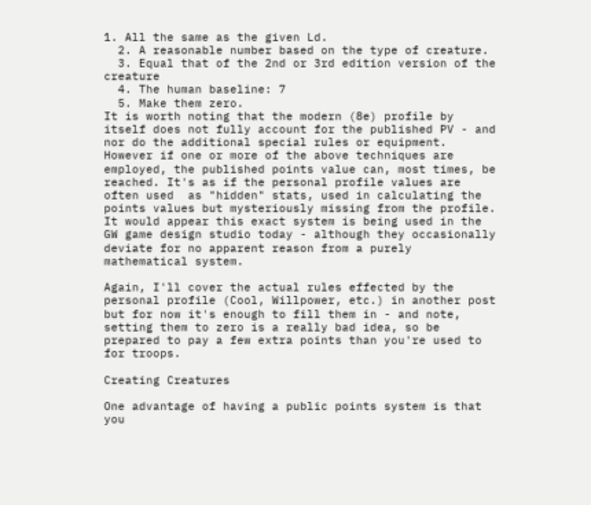1. All the same as the given Ld.
  2. A reasonable number based on the type of creature.
  3. Equal that of the 2nd or 3rd edition version of the creature
  4. The human baseline: 7
  5. Make them zero.
It is worth noting that the modern (8e) profile by itself does not fully account for the published PV - and nor do the additional special rules or equipment. However if one or more of the above techniques are employed, the published points value can, most times, be reached. It's as if the personal profile values are often used  as "hidden" stats, used in calculating the points values but mysteriously missing from the profile.  It would appear this exact system is being used in the GW game design studio today - although they occasionally deviate for no apparent reason from a purely mathematical system.

Again, I'll cover the actual rules effected by the personal profile (Cool, Willpower, etc.) in another post but for now it's enough to fill them in - and note, setting them to zero is a really bad idea, so be prepared to pay a few extra points than you're used to for troops.

Creating Creatures

One advantage of having a public points system is that you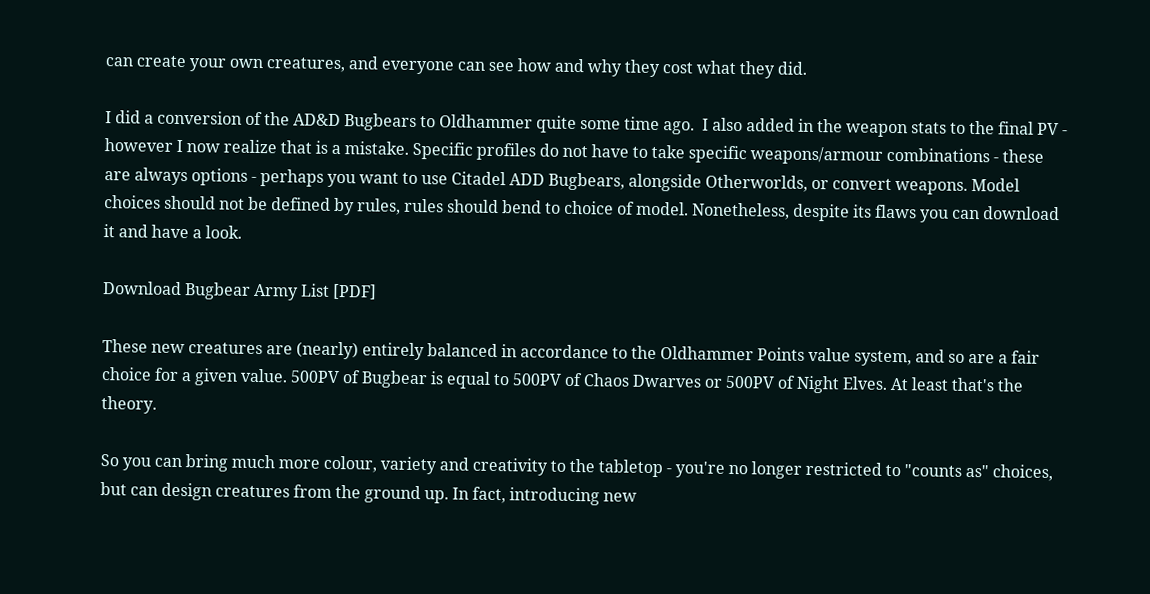can create your own creatures, and everyone can see how and why they cost what they did.

I did a conversion of the AD&D Bugbears to Oldhammer quite some time ago.  I also added in the weapon stats to the final PV - however I now realize that is a mistake. Specific profiles do not have to take specific weapons/armour combinations - these are always options - perhaps you want to use Citadel ADD Bugbears, alongside Otherworlds, or convert weapons. Model choices should not be defined by rules, rules should bend to choice of model. Nonetheless, despite its flaws you can download it and have a look.

Download Bugbear Army List [PDF]

These new creatures are (nearly) entirely balanced in accordance to the Oldhammer Points value system, and so are a fair choice for a given value. 500PV of Bugbear is equal to 500PV of Chaos Dwarves or 500PV of Night Elves. At least that's the theory.

So you can bring much more colour, variety and creativity to the tabletop - you're no longer restricted to "counts as" choices, but can design creatures from the ground up. In fact, introducing new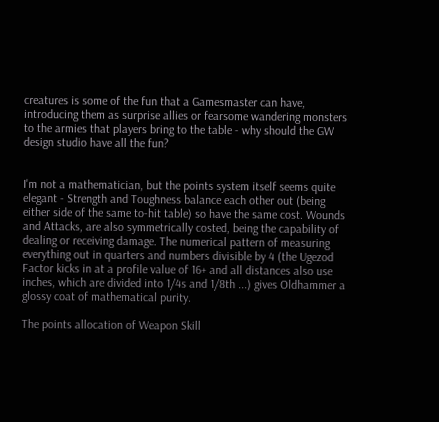creatures is some of the fun that a Gamesmaster can have, introducing them as surprise allies or fearsome wandering monsters to the armies that players bring to the table - why should the GW design studio have all the fun?


I'm not a mathematician, but the points system itself seems quite elegant - Strength and Toughness balance each other out (being either side of the same to-hit table) so have the same cost. Wounds and Attacks, are also symmetrically costed, being the capability of dealing or receiving damage. The numerical pattern of measuring everything out in quarters and numbers divisible by 4 (the Ugezod Factor kicks in at a profile value of 16+ and all distances also use inches, which are divided into 1/4s and 1/8th ...) gives Oldhammer a glossy coat of mathematical purity.

The points allocation of Weapon Skill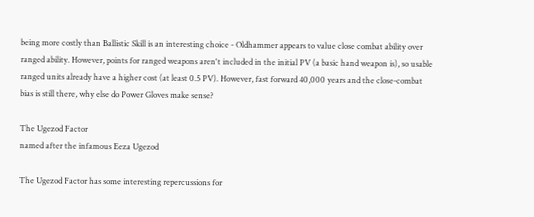being more costly than Ballistic Skill is an interesting choice - Oldhammer appears to value close combat ability over ranged ability. However, points for ranged weapons aren't included in the initial PV (a basic hand weapon is), so usable ranged units already have a higher cost (at least 0.5 PV). However, fast forward 40,000 years and the close-combat bias is still there, why else do Power Gloves make sense?

The Ugezod Factor
named after the infamous Eeza Ugezod

The Ugezod Factor has some interesting repercussions for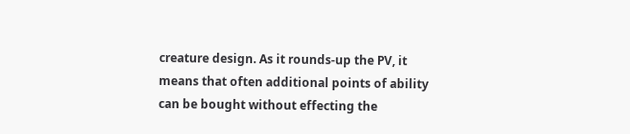creature design. As it rounds-up the PV, it means that often additional points of ability can be bought without effecting the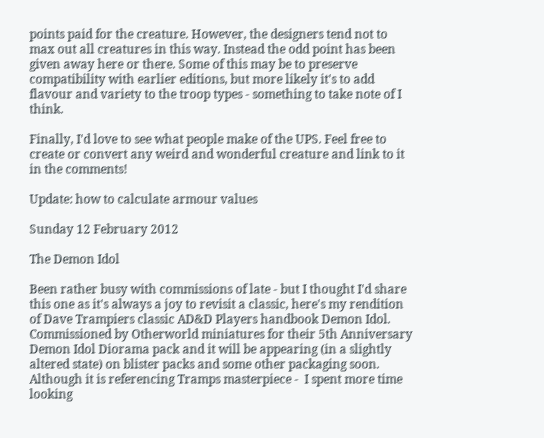points paid for the creature. However, the designers tend not to max out all creatures in this way. Instead the odd point has been given away here or there. Some of this may be to preserve compatibility with earlier editions, but more likely it's to add flavour and variety to the troop types - something to take note of I think.

Finally, I'd love to see what people make of the UPS. Feel free to create or convert any weird and wonderful creature and link to it in the comments!

Update: how to calculate armour values

Sunday 12 February 2012

The Demon Idol

Been rather busy with commissions of late - but I thought I'd share this one as it's always a joy to revisit a classic, here's my rendition of Dave Trampiers classic AD&D Players handbook Demon Idol.
Commissioned by Otherworld miniatures for their 5th Anniversary Demon Idol Diorama pack and it will be appearing (in a slightly altered state) on blister packs and some other packaging soon. Although it is referencing Tramps masterpiece -  I spent more time looking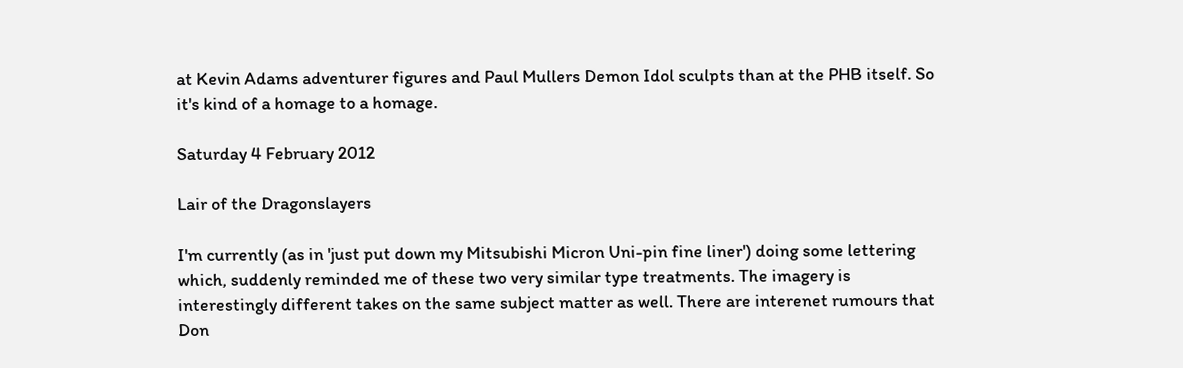at Kevin Adams adventurer figures and Paul Mullers Demon Idol sculpts than at the PHB itself. So it's kind of a homage to a homage.

Saturday 4 February 2012

Lair of the Dragonslayers

I'm currently (as in 'just put down my Mitsubishi Micron Uni-pin fine liner') doing some lettering which, suddenly reminded me of these two very similar type treatments. The imagery is interestingly different takes on the same subject matter as well. There are interenet rumours that Don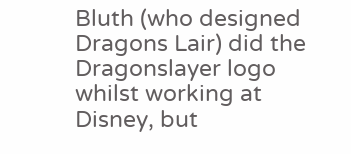Bluth (who designed Dragons Lair) did the Dragonslayer logo whilst working at Disney, but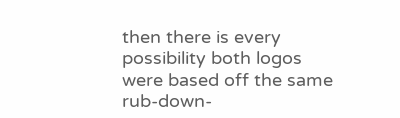then there is every possibility both logos were based off the same rub-down-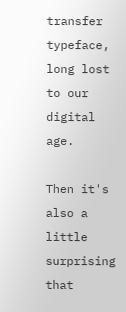transfer typeface, long lost to our digital age.

Then it's also a little surprising that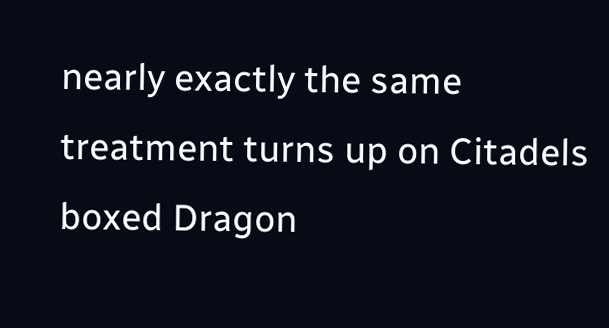nearly exactly the same treatment turns up on Citadels boxed Dragon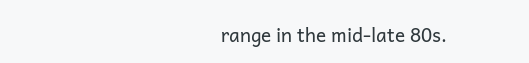range in the mid-late 80s.